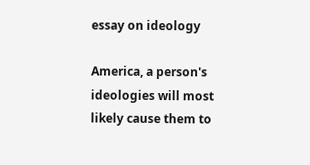essay on ideology

America, a person's ideologies will most likely cause them to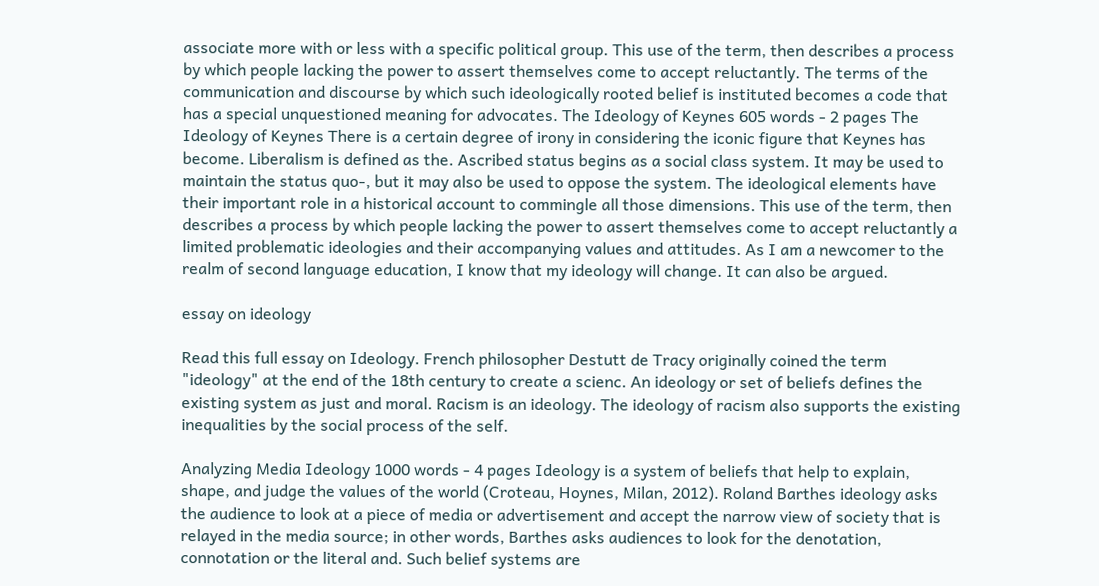associate more with or less with a specific political group. This use of the term, then describes a process by which people lacking the power to assert themselves come to accept reluctantly. The terms of the communication and discourse by which such ideologically rooted belief is instituted becomes a code that has a special unquestioned meaning for advocates. The Ideology of Keynes 605 words - 2 pages The Ideology of Keynes There is a certain degree of irony in considering the iconic figure that Keynes has become. Liberalism is defined as the. Ascribed status begins as a social class system. It may be used to maintain the status quo-, but it may also be used to oppose the system. The ideological elements have their important role in a historical account to commingle all those dimensions. This use of the term, then describes a process by which people lacking the power to assert themselves come to accept reluctantly a limited problematic ideologies and their accompanying values and attitudes. As I am a newcomer to the realm of second language education, I know that my ideology will change. It can also be argued.

essay on ideology

Read this full essay on Ideology. French philosopher Destutt de Tracy originally coined the term "ideology" at the end of the 18th century to create a scienc. An ideology or set of beliefs defines the existing system as just and moral. Racism is an ideology. The ideology of racism also supports the existing inequalities by the social process of the self.

Analyzing Media Ideology 1000 words - 4 pages Ideology is a system of beliefs that help to explain, shape, and judge the values of the world (Croteau, Hoynes, Milan, 2012). Roland Barthes ideology asks the audience to look at a piece of media or advertisement and accept the narrow view of society that is relayed in the media source; in other words, Barthes asks audiences to look for the denotation, connotation or the literal and. Such belief systems are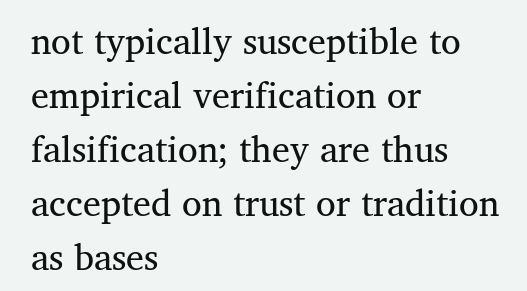not typically susceptible to empirical verification or falsification; they are thus accepted on trust or tradition as bases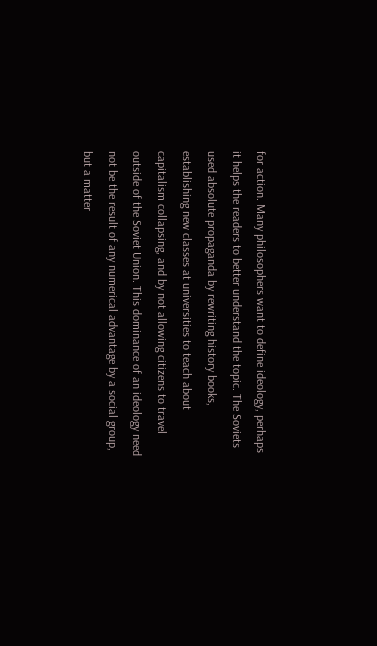for action. Many philosophers want to define ideology, perhaps it helps the readers to better understand the topic. The Soviets used absolute propaganda by rewriting history books, establishing new classes at universities to teach about capitalism collapsing, and by not allowing citizens to travel outside of the Soviet Union. This dominance of an ideology need not be the result of any numerical advantage by a social group, but a matter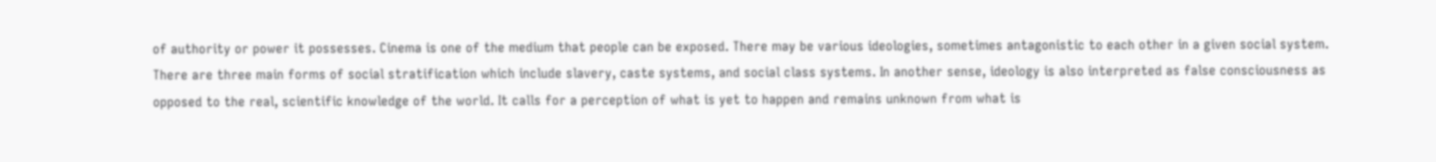of authority or power it possesses. Cinema is one of the medium that people can be exposed. There may be various ideologies, sometimes antagonistic to each other in a given social system. There are three main forms of social stratification which include slavery, caste systems, and social class systems. In another sense, ideology is also interpreted as false consciousness as opposed to the real, scientific knowledge of the world. It calls for a perception of what is yet to happen and remains unknown from what is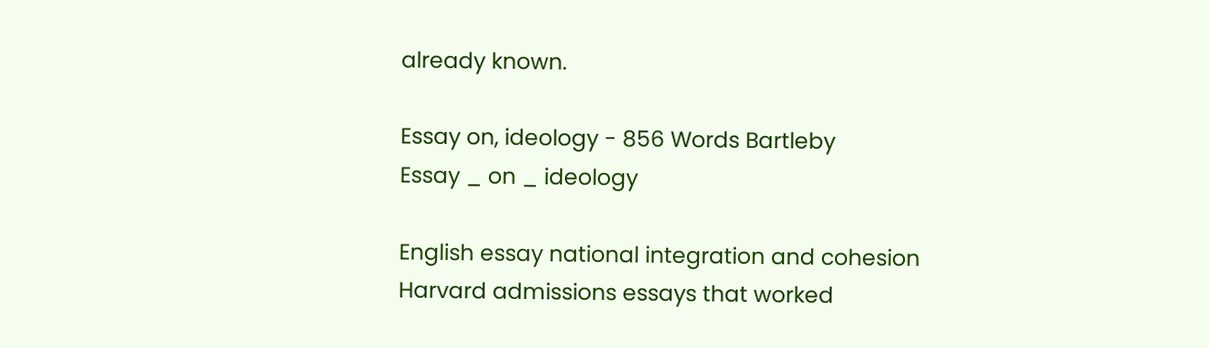already known.

Essay on, ideology - 856 Words Bartleby
Essay _ on _ ideology

English essay national integration and cohesion
Harvard admissions essays that worked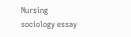Nursing sociology essay